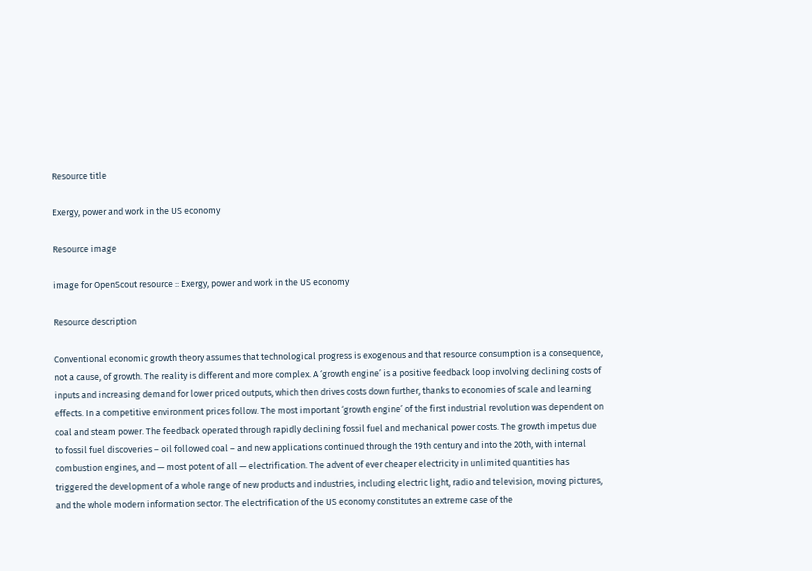Resource title

Exergy, power and work in the US economy

Resource image

image for OpenScout resource :: Exergy, power and work in the US economy

Resource description

Conventional economic growth theory assumes that technological progress is exogenous and that resource consumption is a consequence, not a cause, of growth. The reality is different and more complex. A ‘growth engine’ is a positive feedback loop involving declining costs of inputs and increasing demand for lower priced outputs, which then drives costs down further, thanks to economies of scale and learning effects. In a competitive environment prices follow. The most important ‘growth engine’ of the first industrial revolution was dependent on coal and steam power. The feedback operated through rapidly declining fossil fuel and mechanical power costs. The growth impetus due to fossil fuel discoveries – oil followed coal – and new applications continued through the 19th century and into the 20th, with internal combustion engines, and — most potent of all — electrification. The advent of ever cheaper electricity in unlimited quantities has triggered the development of a whole range of new products and industries, including electric light, radio and television, moving pictures, and the whole modern information sector. The electrification of the US economy constitutes an extreme case of the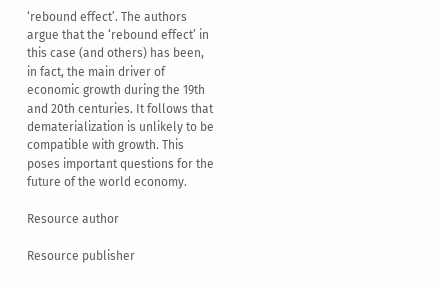‘rebound effect’. The authors argue that the ‘rebound effect’ in this case (and others) has been, in fact, the main driver of economic growth during the 19th and 20th centuries. It follows that dematerialization is unlikely to be compatible with growth. This poses important questions for the future of the world economy.

Resource author

Resource publisher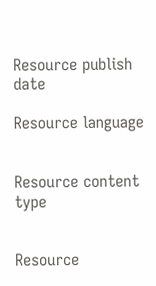Resource publish date

Resource language


Resource content type


Resource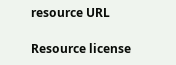resource URL

Resource license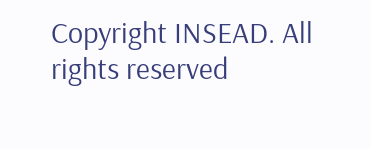Copyright INSEAD. All rights reserved